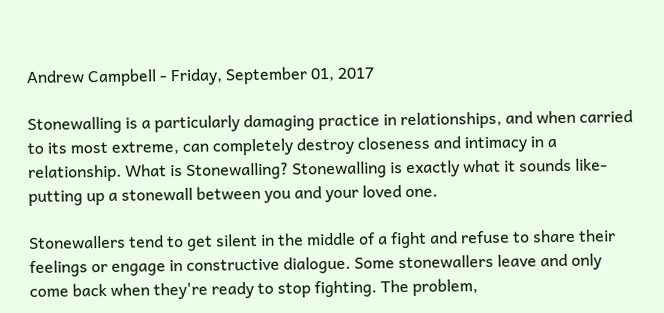Andrew Campbell - Friday, September 01, 2017

Stonewalling is a particularly damaging practice in relationships, and when carried to its most extreme, can completely destroy closeness and intimacy in a relationship. What is Stonewalling? Stonewalling is exactly what it sounds like- putting up a stonewall between you and your loved one.

Stonewallers tend to get silent in the middle of a fight and refuse to share their feelings or engage in constructive dialogue. Some stonewallers leave and only come back when they're ready to stop fighting. The problem,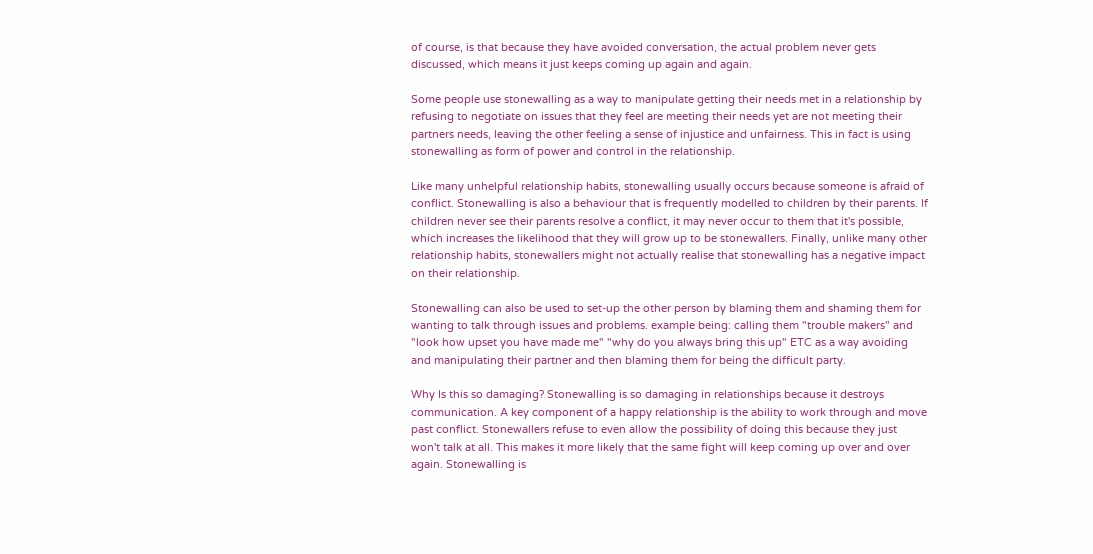of course, is that because they have avoided conversation, the actual problem never gets discussed, which means it just keeps coming up again and again.

Some people use stonewalling as a way to manipulate getting their needs met in a relationship by refusing to negotiate on issues that they feel are meeting their needs yet are not meeting their partners needs, leaving the other feeling a sense of injustice and unfairness. This in fact is using stonewalling as form of power and control in the relationship.

Like many unhelpful relationship habits, stonewalling usually occurs because someone is afraid of conflict. Stonewalling is also a behaviour that is frequently modelled to children by their parents. If children never see their parents resolve a conflict, it may never occur to them that it's possible, which increases the likelihood that they will grow up to be stonewallers. Finally, unlike many other relationship habits, stonewallers might not actually realise that stonewalling has a negative impact on their relationship.

Stonewalling can also be used to set-up the other person by blaming them and shaming them for wanting to talk through issues and problems. example being: calling them "trouble makers" and "look how upset you have made me" "why do you always bring this up" ETC as a way avoiding and manipulating their partner and then blaming them for being the difficult party.

Why Is this so damaging? Stonewalling is so damaging in relationships because it destroys communication. A key component of a happy relationship is the ability to work through and move past conflict. Stonewallers refuse to even allow the possibility of doing this because they just won't talk at all. This makes it more likely that the same fight will keep coming up over and over again. Stonewalling is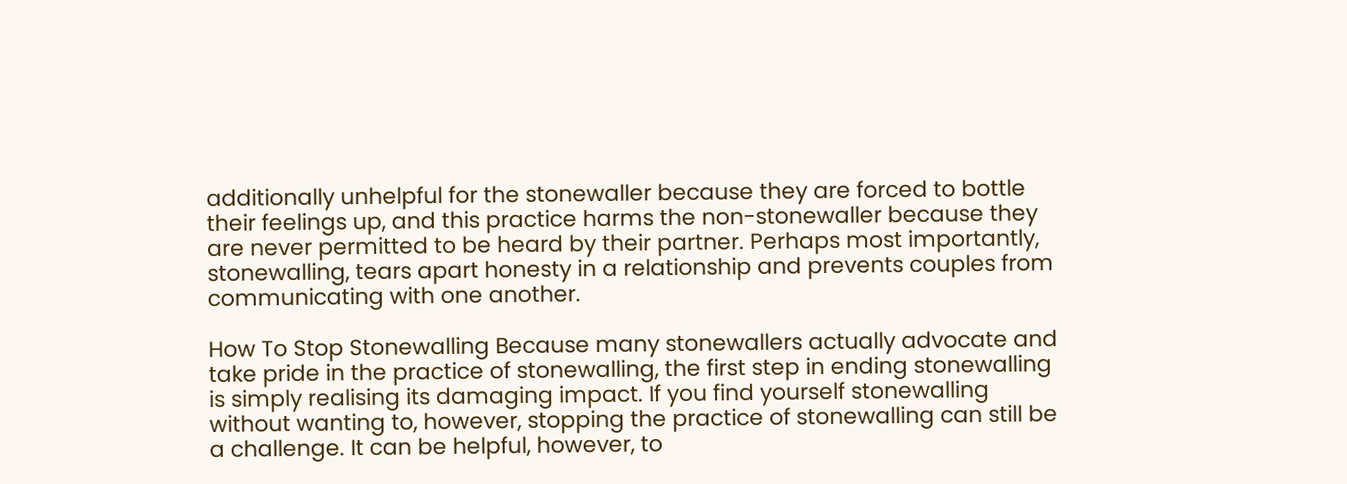additionally unhelpful for the stonewaller because they are forced to bottle their feelings up, and this practice harms the non-stonewaller because they are never permitted to be heard by their partner. Perhaps most importantly, stonewalling, tears apart honesty in a relationship and prevents couples from communicating with one another.

How To Stop Stonewalling Because many stonewallers actually advocate and take pride in the practice of stonewalling, the first step in ending stonewalling is simply realising its damaging impact. If you find yourself stonewalling without wanting to, however, stopping the practice of stonewalling can still be a challenge. It can be helpful, however, to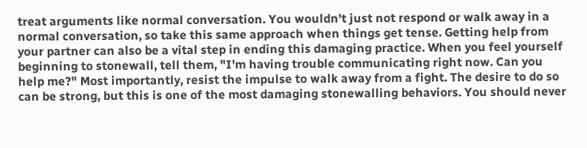treat arguments like normal conversation. You wouldn't just not respond or walk away in a normal conversation, so take this same approach when things get tense. Getting help from your partner can also be a vital step in ending this damaging practice. When you feel yourself beginning to stonewall, tell them, "I'm having trouble communicating right now. Can you help me?" Most importantly, resist the impulse to walk away from a fight. The desire to do so can be strong, but this is one of the most damaging stonewalling behaviors. You should never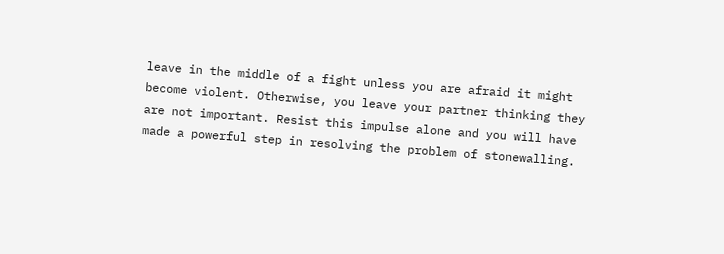leave in the middle of a fight unless you are afraid it might become violent. Otherwise, you leave your partner thinking they are not important. Resist this impulse alone and you will have made a powerful step in resolving the problem of stonewalling.